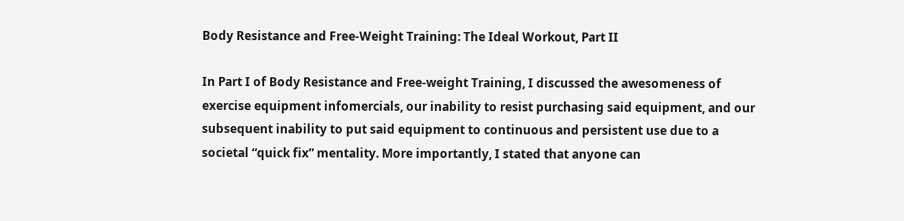Body Resistance and Free-Weight Training: The Ideal Workout, Part II

In Part I of Body Resistance and Free-weight Training, I discussed the awesomeness of exercise equipment infomercials, our inability to resist purchasing said equipment, and our subsequent inability to put said equipment to continuous and persistent use due to a societal “quick fix” mentality. More importantly, I stated that anyone can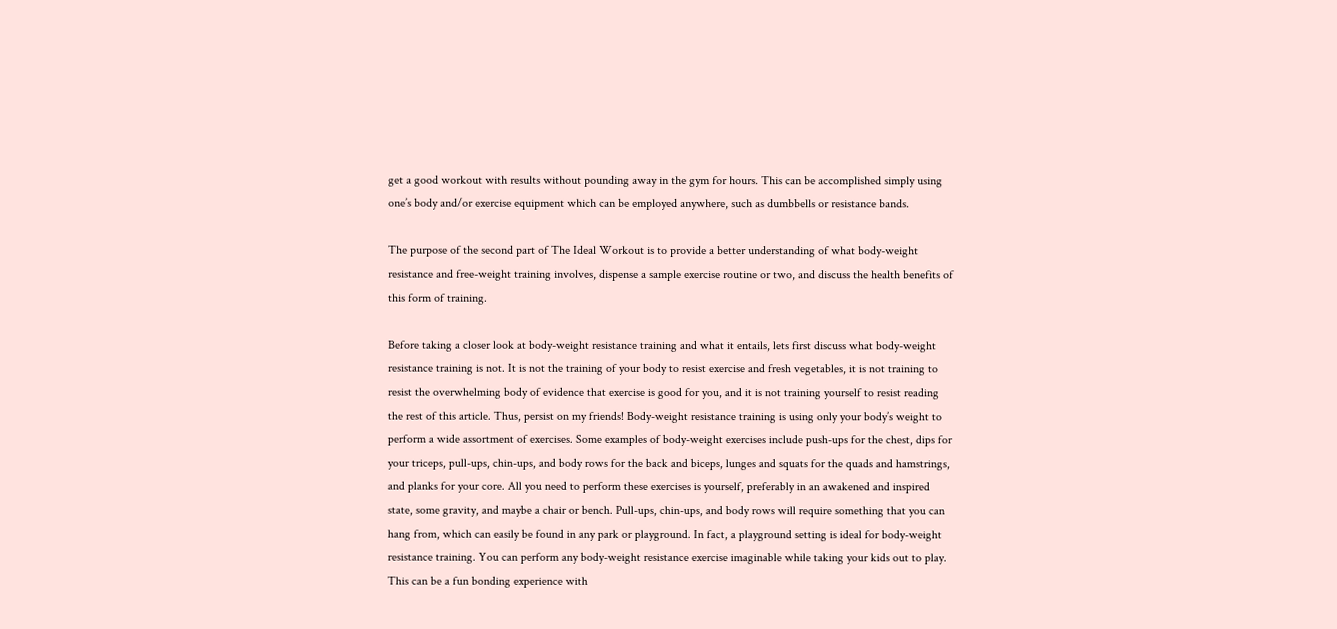get a good workout with results without pounding away in the gym for hours. This can be accomplished simply using one’s body and/or exercise equipment which can be employed anywhere, such as dumbbells or resistance bands.

The purpose of the second part of The Ideal Workout is to provide a better understanding of what body-weight resistance and free-weight training involves, dispense a sample exercise routine or two, and discuss the health benefits of this form of training.

Before taking a closer look at body-weight resistance training and what it entails, lets first discuss what body-weight resistance training is not. It is not the training of your body to resist exercise and fresh vegetables, it is not training to resist the overwhelming body of evidence that exercise is good for you, and it is not training yourself to resist reading the rest of this article. Thus, persist on my friends! Body-weight resistance training is using only your body’s weight to perform a wide assortment of exercises. Some examples of body-weight exercises include push-ups for the chest, dips for your triceps, pull-ups, chin-ups, and body rows for the back and biceps, lunges and squats for the quads and hamstrings, and planks for your core. All you need to perform these exercises is yourself, preferably in an awakened and inspired state, some gravity, and maybe a chair or bench. Pull-ups, chin-ups, and body rows will require something that you can hang from, which can easily be found in any park or playground. In fact, a playground setting is ideal for body-weight resistance training. You can perform any body-weight resistance exercise imaginable while taking your kids out to play. This can be a fun bonding experience with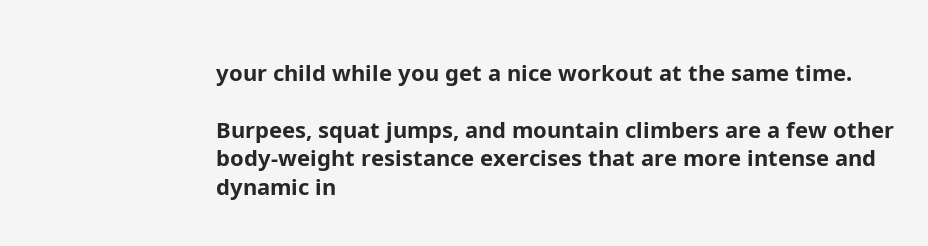your child while you get a nice workout at the same time.

Burpees, squat jumps, and mountain climbers are a few other body-weight resistance exercises that are more intense and dynamic in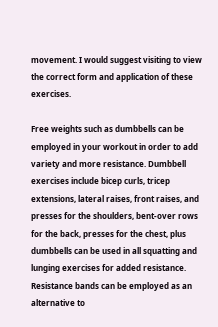movement. I would suggest visiting to view the correct form and application of these exercises.

Free weights such as dumbbells can be employed in your workout in order to add variety and more resistance. Dumbbell exercises include bicep curls, tricep extensions, lateral raises, front raises, and presses for the shoulders, bent-over rows for the back, presses for the chest, plus dumbbells can be used in all squatting and lunging exercises for added resistance. Resistance bands can be employed as an alternative to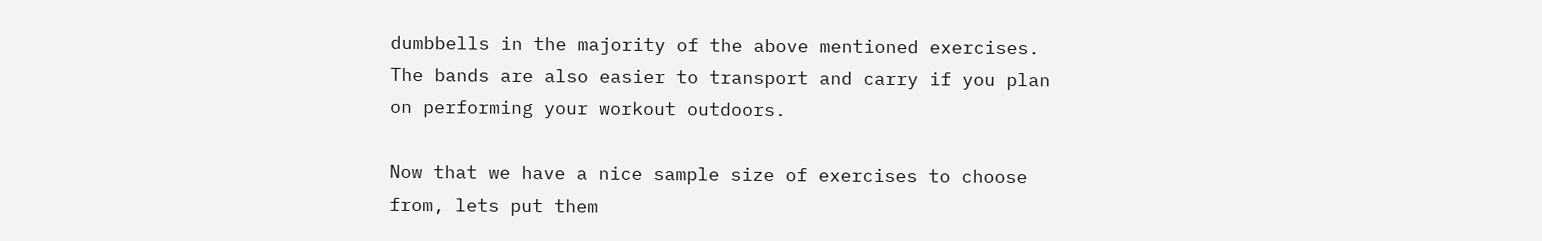dumbbells in the majority of the above mentioned exercises. The bands are also easier to transport and carry if you plan on performing your workout outdoors.

Now that we have a nice sample size of exercises to choose from, lets put them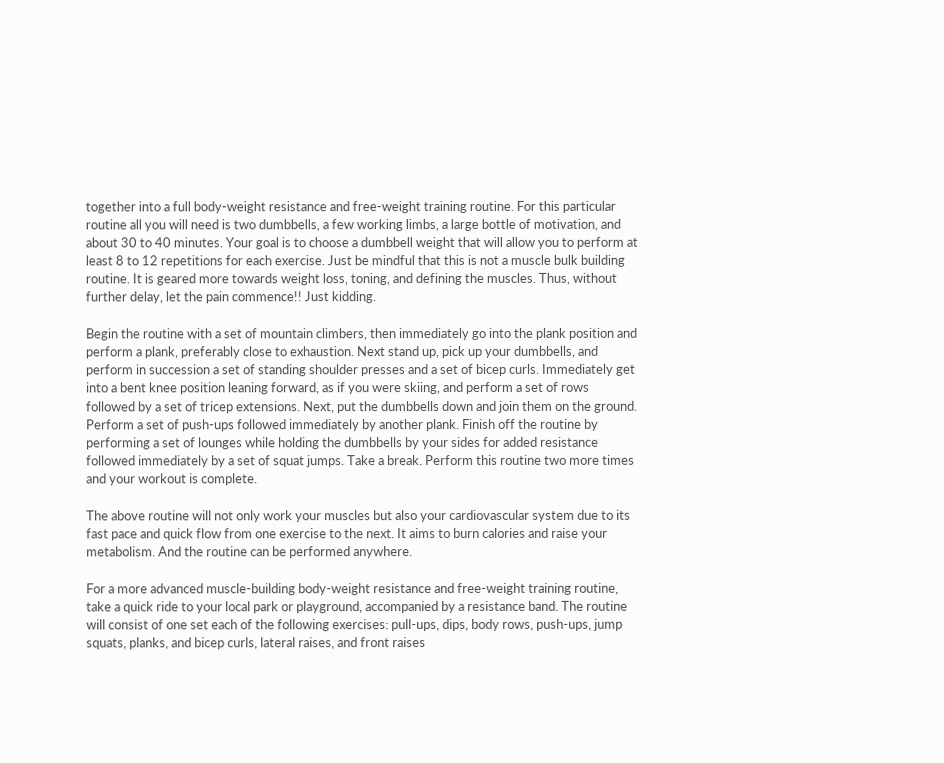together into a full body-weight resistance and free-weight training routine. For this particular routine all you will need is two dumbbells, a few working limbs, a large bottle of motivation, and about 30 to 40 minutes. Your goal is to choose a dumbbell weight that will allow you to perform at least 8 to 12 repetitions for each exercise. Just be mindful that this is not a muscle bulk building routine. It is geared more towards weight loss, toning, and defining the muscles. Thus, without further delay, let the pain commence!! Just kidding.

Begin the routine with a set of mountain climbers, then immediately go into the plank position and perform a plank, preferably close to exhaustion. Next stand up, pick up your dumbbells, and perform in succession a set of standing shoulder presses and a set of bicep curls. Immediately get into a bent knee position leaning forward, as if you were skiing, and perform a set of rows followed by a set of tricep extensions. Next, put the dumbbells down and join them on the ground. Perform a set of push-ups followed immediately by another plank. Finish off the routine by performing a set of lounges while holding the dumbbells by your sides for added resistance followed immediately by a set of squat jumps. Take a break. Perform this routine two more times and your workout is complete.

The above routine will not only work your muscles but also your cardiovascular system due to its fast pace and quick flow from one exercise to the next. It aims to burn calories and raise your metabolism. And the routine can be performed anywhere.

For a more advanced muscle-building body-weight resistance and free-weight training routine, take a quick ride to your local park or playground, accompanied by a resistance band. The routine will consist of one set each of the following exercises: pull-ups, dips, body rows, push-ups, jump squats, planks, and bicep curls, lateral raises, and front raises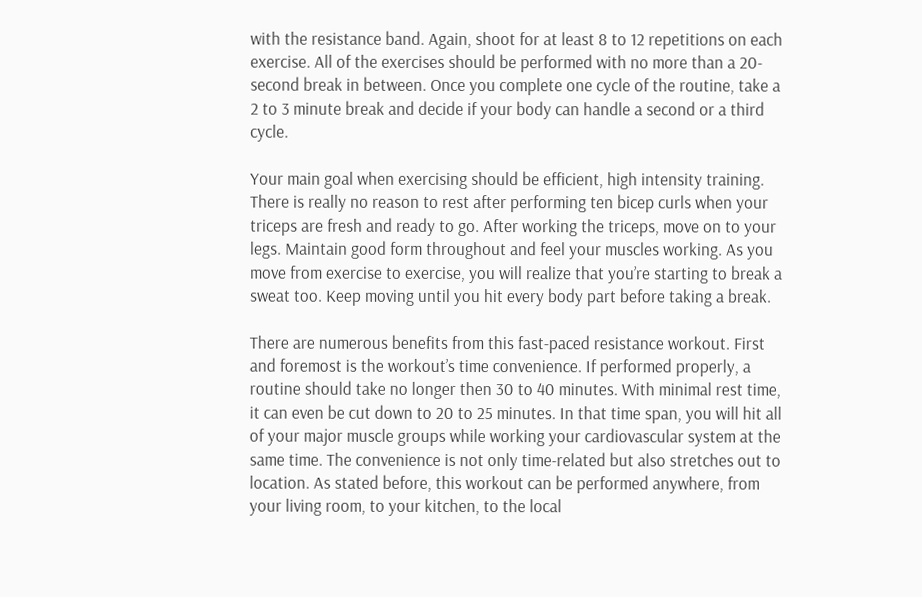with the resistance band. Again, shoot for at least 8 to 12 repetitions on each exercise. All of the exercises should be performed with no more than a 20-second break in between. Once you complete one cycle of the routine, take a 2 to 3 minute break and decide if your body can handle a second or a third cycle.

Your main goal when exercising should be efficient, high intensity training. There is really no reason to rest after performing ten bicep curls when your triceps are fresh and ready to go. After working the triceps, move on to your legs. Maintain good form throughout and feel your muscles working. As you move from exercise to exercise, you will realize that you’re starting to break a sweat too. Keep moving until you hit every body part before taking a break.

There are numerous benefits from this fast-paced resistance workout. First and foremost is the workout’s time convenience. If performed properly, a routine should take no longer then 30 to 40 minutes. With minimal rest time, it can even be cut down to 20 to 25 minutes. In that time span, you will hit all of your major muscle groups while working your cardiovascular system at the same time. The convenience is not only time-related but also stretches out to location. As stated before, this workout can be performed anywhere, from your living room, to your kitchen, to the local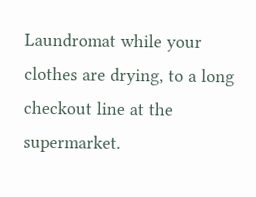Laundromat while your clothes are drying, to a long checkout line at the supermarket.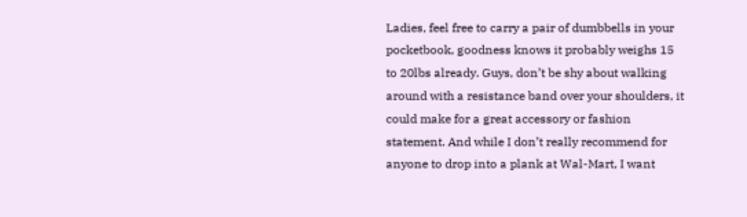Ladies, feel free to carry a pair of dumbbells in your pocketbook, goodness knows it probably weighs 15 to 20lbs already. Guys, don’t be shy about walking around with a resistance band over your shoulders, it could make for a great accessory or fashion statement. And while I don’t really recommend for anyone to drop into a plank at Wal-Mart, I want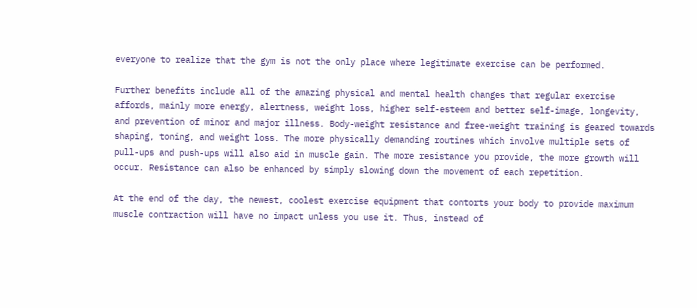everyone to realize that the gym is not the only place where legitimate exercise can be performed.

Further benefits include all of the amazing physical and mental health changes that regular exercise affords, mainly more energy, alertness, weight loss, higher self-esteem and better self-image, longevity, and prevention of minor and major illness. Body-weight resistance and free-weight training is geared towards shaping, toning, and weight loss. The more physically demanding routines which involve multiple sets of pull-ups and push-ups will also aid in muscle gain. The more resistance you provide, the more growth will occur. Resistance can also be enhanced by simply slowing down the movement of each repetition.

At the end of the day, the newest, coolest exercise equipment that contorts your body to provide maximum muscle contraction will have no impact unless you use it. Thus, instead of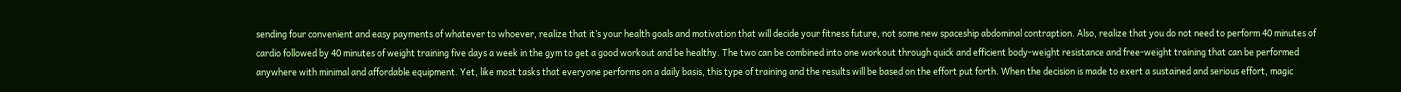sending four convenient and easy payments of whatever to whoever, realize that it’s your health goals and motivation that will decide your fitness future, not some new spaceship abdominal contraption. Also, realize that you do not need to perform 40 minutes of cardio followed by 40 minutes of weight training five days a week in the gym to get a good workout and be healthy. The two can be combined into one workout through quick and efficient body-weight resistance and free-weight training that can be performed anywhere with minimal and affordable equipment. Yet, like most tasks that everyone performs on a daily basis, this type of training and the results will be based on the effort put forth. When the decision is made to exert a sustained and serious effort, magic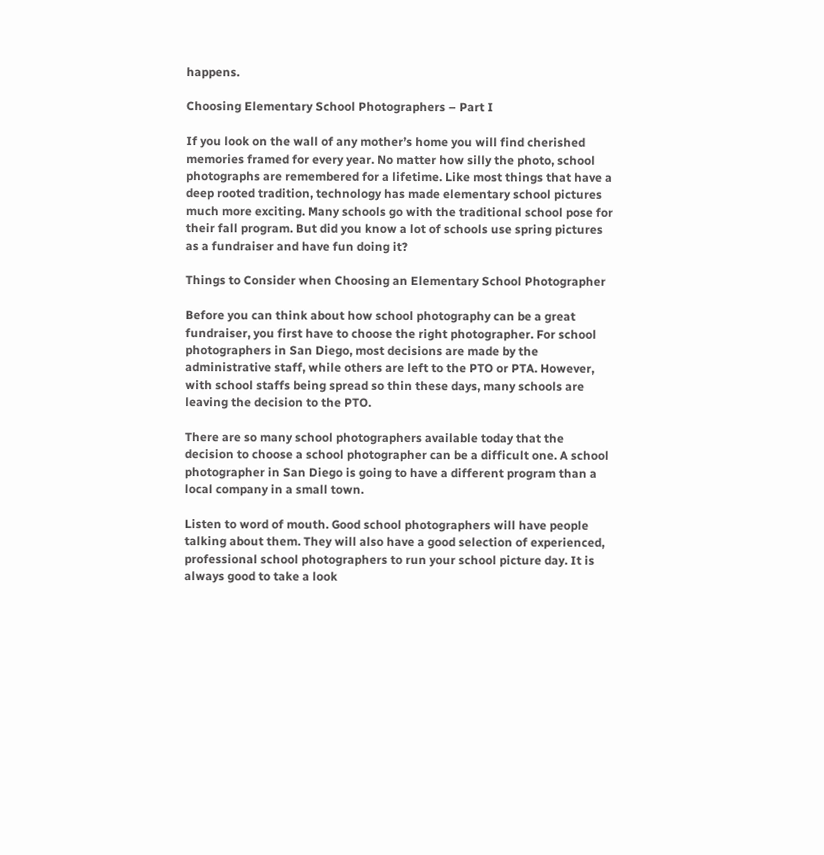happens.

Choosing Elementary School Photographers – Part I

If you look on the wall of any mother’s home you will find cherished memories framed for every year. No matter how silly the photo, school photographs are remembered for a lifetime. Like most things that have a deep rooted tradition, technology has made elementary school pictures much more exciting. Many schools go with the traditional school pose for their fall program. But did you know a lot of schools use spring pictures as a fundraiser and have fun doing it?

Things to Consider when Choosing an Elementary School Photographer

Before you can think about how school photography can be a great fundraiser, you first have to choose the right photographer. For school photographers in San Diego, most decisions are made by the administrative staff, while others are left to the PTO or PTA. However, with school staffs being spread so thin these days, many schools are leaving the decision to the PTO.

There are so many school photographers available today that the decision to choose a school photographer can be a difficult one. A school photographer in San Diego is going to have a different program than a local company in a small town.

Listen to word of mouth. Good school photographers will have people talking about them. They will also have a good selection of experienced, professional school photographers to run your school picture day. It is always good to take a look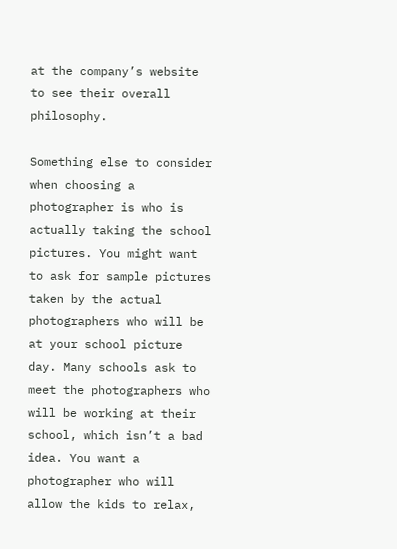at the company’s website to see their overall philosophy.

Something else to consider when choosing a photographer is who is actually taking the school pictures. You might want to ask for sample pictures taken by the actual photographers who will be at your school picture day. Many schools ask to meet the photographers who will be working at their school, which isn’t a bad idea. You want a photographer who will allow the kids to relax,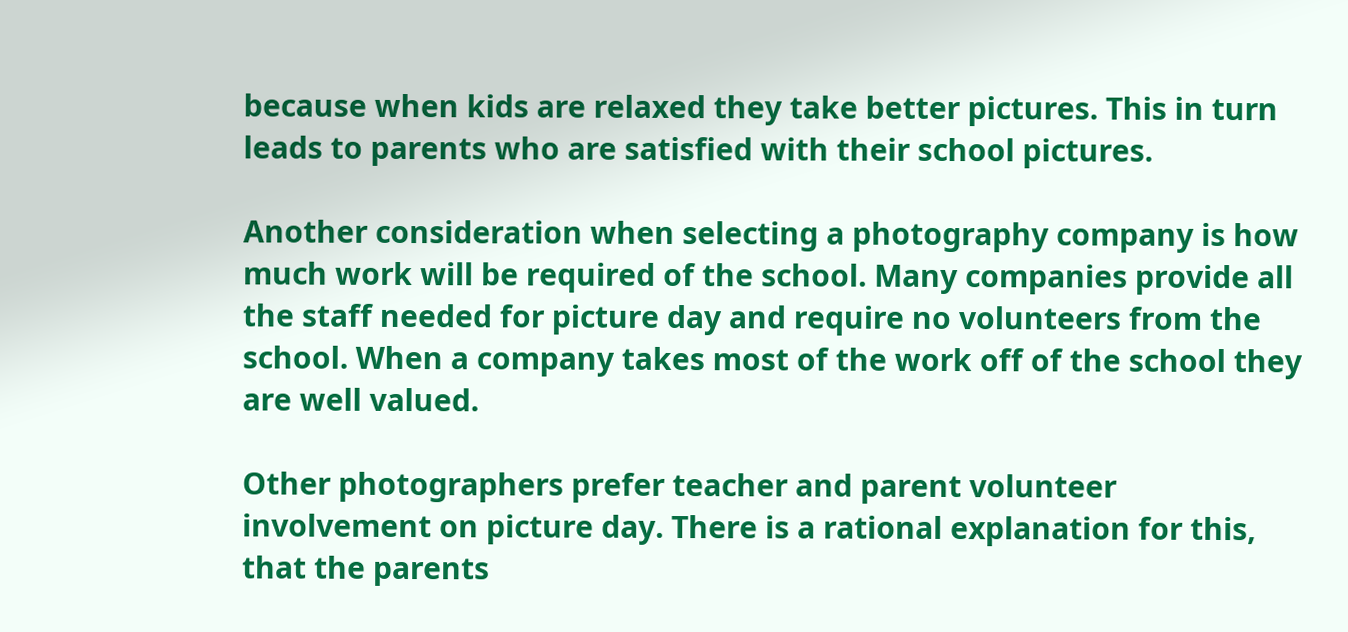because when kids are relaxed they take better pictures. This in turn leads to parents who are satisfied with their school pictures.

Another consideration when selecting a photography company is how much work will be required of the school. Many companies provide all the staff needed for picture day and require no volunteers from the school. When a company takes most of the work off of the school they are well valued.

Other photographers prefer teacher and parent volunteer involvement on picture day. There is a rational explanation for this, that the parents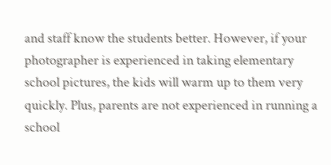and staff know the students better. However, if your photographer is experienced in taking elementary school pictures, the kids will warm up to them very quickly. Plus, parents are not experienced in running a school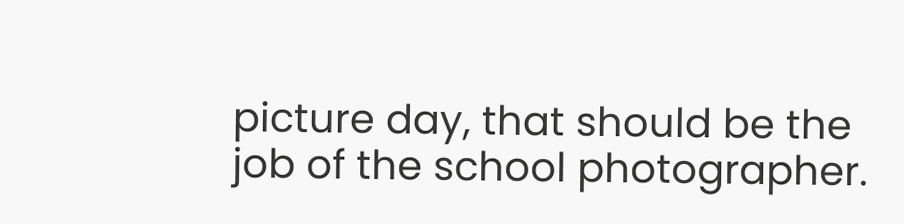picture day, that should be the job of the school photographer.